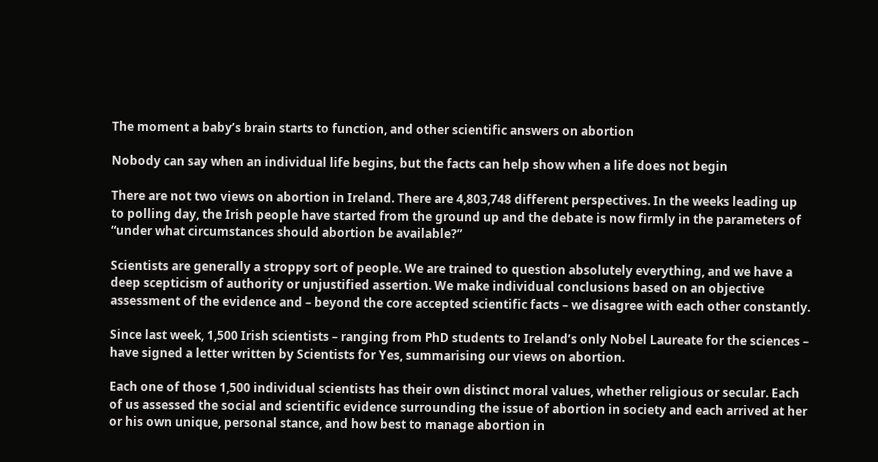The moment a baby’s brain starts to function, and other scientific answers on abortion

Nobody can say when an individual life begins, but the facts can help show when a life does not begin

There are not two views on abortion in Ireland. There are 4,803,748 different perspectives. In the weeks leading up to polling day, the Irish people have started from the ground up and the debate is now firmly in the parameters of “under what circumstances should abortion be available?”

Scientists are generally a stroppy sort of people. We are trained to question absolutely everything, and we have a deep scepticism of authority or unjustified assertion. We make individual conclusions based on an objective assessment of the evidence and – beyond the core accepted scientific facts – we disagree with each other constantly.

Since last week, 1,500 Irish scientists – ranging from PhD students to Ireland’s only Nobel Laureate for the sciences – have signed a letter written by Scientists for Yes, summarising our views on abortion.

Each one of those 1,500 individual scientists has their own distinct moral values, whether religious or secular. Each of us assessed the social and scientific evidence surrounding the issue of abortion in society and each arrived at her or his own unique, personal stance, and how best to manage abortion in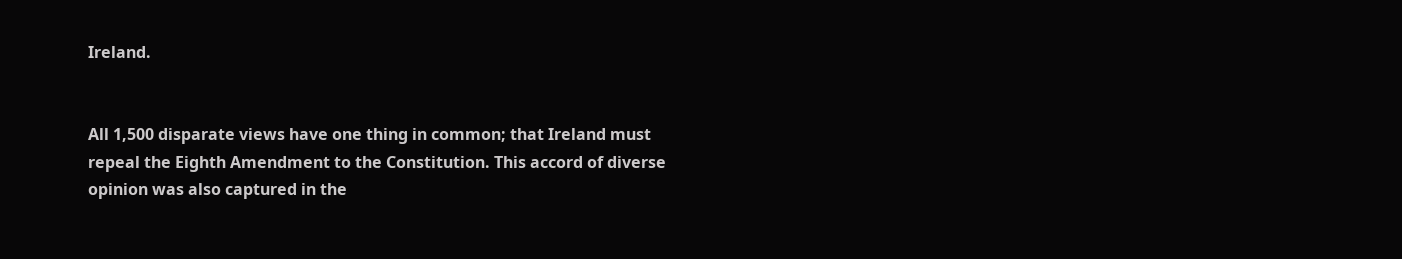Ireland.


All 1,500 disparate views have one thing in common; that Ireland must repeal the Eighth Amendment to the Constitution. This accord of diverse opinion was also captured in the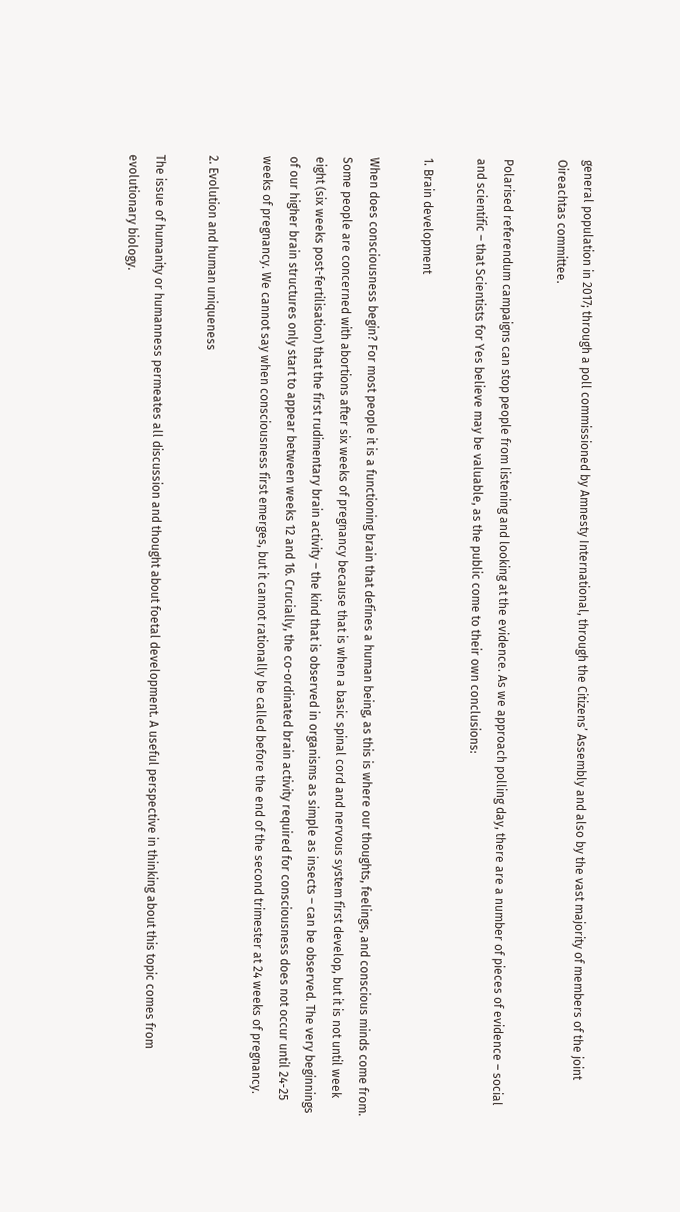general population in 2017; through a poll commissioned by Amnesty International, through the Citizens’ Assembly and also by the vast majority of members of the joint Oireachtas committee.

Polarised referendum campaigns can stop people from listening and looking at the evidence. As we approach polling day, there are a number of pieces of evidence – social and scientific – that Scientists for Yes believe may be valuable, as the public come to their own conclusions:

1. Brain development

When does consciousness begin? For most people it is a functioning brain that defines a human being, as this is where our thoughts, feelings, and conscious minds come from. Some people are concerned with abortions after six weeks of pregnancy because that is when a basic spinal cord and nervous system first develop, but it is not until week eight (six weeks post-fertilisation) that the first rudimentary brain activity – the kind that is observed in organisms as simple as insects – can be observed. The very beginnings of our higher brain structures only start to appear between weeks 12 and 16. Crucially, the co-ordinated brain activity required for consciousness does not occur until 24-25 weeks of pregnancy. We cannot say when consciousness first emerges, but it cannot rationally be called before the end of the second trimester at 24 weeks of pregnancy.

2. Evolution and human uniqueness

The issue of humanity or humanness permeates all discussion and thought about foetal development. A useful perspective in thinking about this topic comes from evolutionary biology.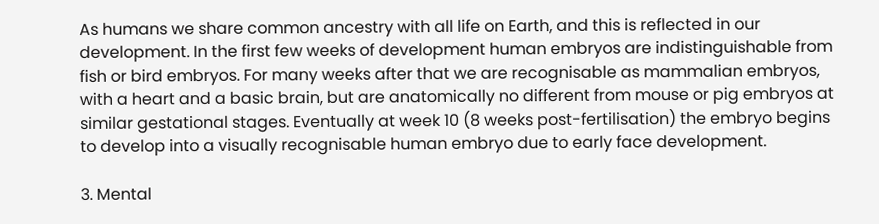As humans we share common ancestry with all life on Earth, and this is reflected in our development. In the first few weeks of development human embryos are indistinguishable from fish or bird embryos. For many weeks after that we are recognisable as mammalian embryos, with a heart and a basic brain, but are anatomically no different from mouse or pig embryos at similar gestational stages. Eventually at week 10 (8 weeks post-fertilisation) the embryo begins to develop into a visually recognisable human embryo due to early face development.

3. Mental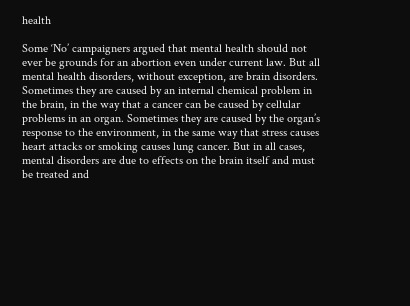health

Some ‘No’ campaigners argued that mental health should not ever be grounds for an abortion even under current law. But all mental health disorders, without exception, are brain disorders. Sometimes they are caused by an internal chemical problem in the brain, in the way that a cancer can be caused by cellular problems in an organ. Sometimes they are caused by the organ’s response to the environment, in the same way that stress causes heart attacks or smoking causes lung cancer. But in all cases, mental disorders are due to effects on the brain itself and must be treated and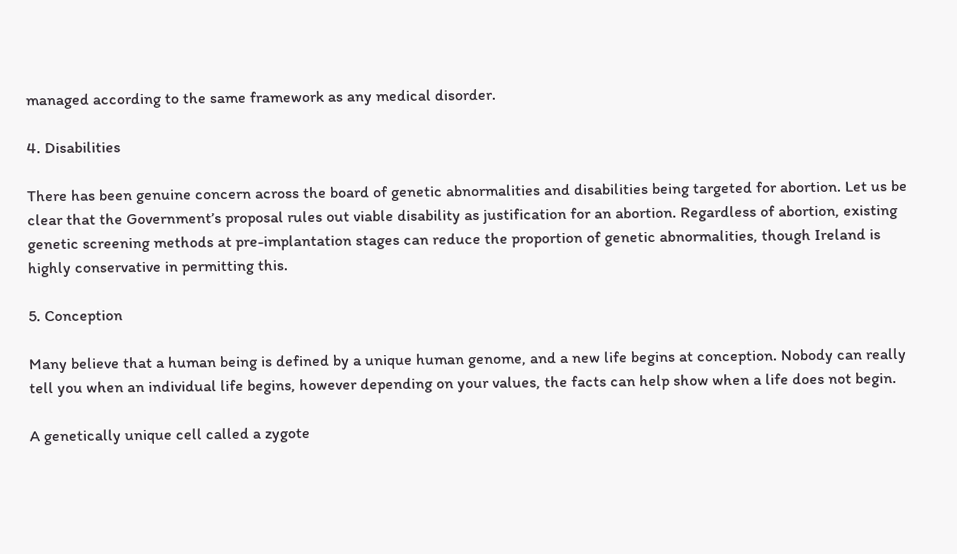managed according to the same framework as any medical disorder.

4. Disabilities

There has been genuine concern across the board of genetic abnormalities and disabilities being targeted for abortion. Let us be clear that the Government’s proposal rules out viable disability as justification for an abortion. Regardless of abortion, existing genetic screening methods at pre-implantation stages can reduce the proportion of genetic abnormalities, though Ireland is highly conservative in permitting this.

5. Conception

Many believe that a human being is defined by a unique human genome, and a new life begins at conception. Nobody can really tell you when an individual life begins, however depending on your values, the facts can help show when a life does not begin.

A genetically unique cell called a zygote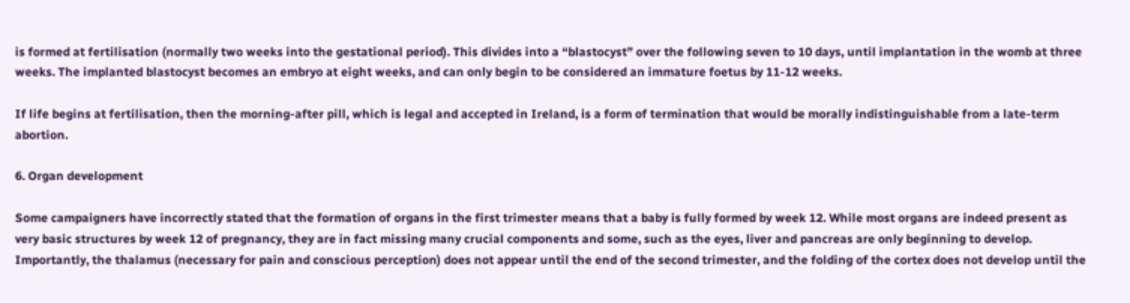is formed at fertilisation (normally two weeks into the gestational period). This divides into a “blastocyst” over the following seven to 10 days, until implantation in the womb at three weeks. The implanted blastocyst becomes an embryo at eight weeks, and can only begin to be considered an immature foetus by 11-12 weeks.

If life begins at fertilisation, then the morning-after pill, which is legal and accepted in Ireland, is a form of termination that would be morally indistinguishable from a late-term abortion.

6. Organ development

Some campaigners have incorrectly stated that the formation of organs in the first trimester means that a baby is fully formed by week 12. While most organs are indeed present as very basic structures by week 12 of pregnancy, they are in fact missing many crucial components and some, such as the eyes, liver and pancreas are only beginning to develop. Importantly, the thalamus (necessary for pain and conscious perception) does not appear until the end of the second trimester, and the folding of the cortex does not develop until the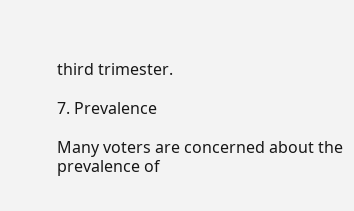third trimester.

7. Prevalence

Many voters are concerned about the prevalence of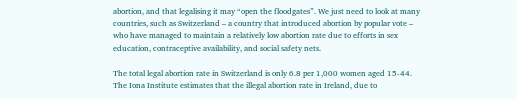abortion, and that legalising it may “open the floodgates”. We just need to look at many countries, such as Switzerland – a country that introduced abortion by popular vote – who have managed to maintain a relatively low abortion rate due to efforts in sex education, contraceptive availability, and social safety nets.

The total legal abortion rate in Switzerland is only 6.8 per 1,000 women aged 15-44. The Iona Institute estimates that the illegal abortion rate in Ireland, due to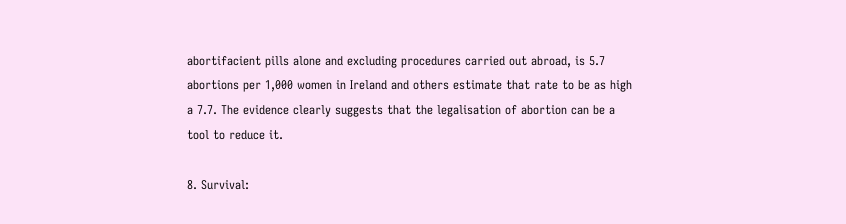abortifacient pills alone and excluding procedures carried out abroad, is 5.7 abortions per 1,000 women in Ireland and others estimate that rate to be as high a 7.7. The evidence clearly suggests that the legalisation of abortion can be a tool to reduce it.

8. Survival: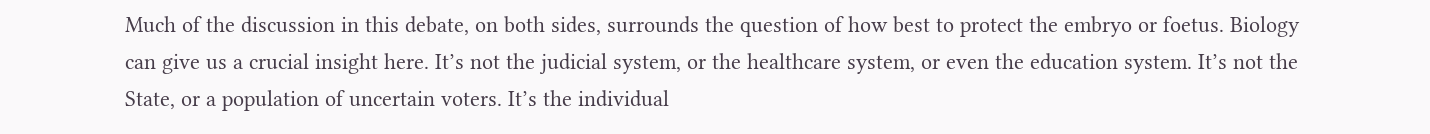Much of the discussion in this debate, on both sides, surrounds the question of how best to protect the embryo or foetus. Biology can give us a crucial insight here. It’s not the judicial system, or the healthcare system, or even the education system. It’s not the State, or a population of uncertain voters. It’s the individual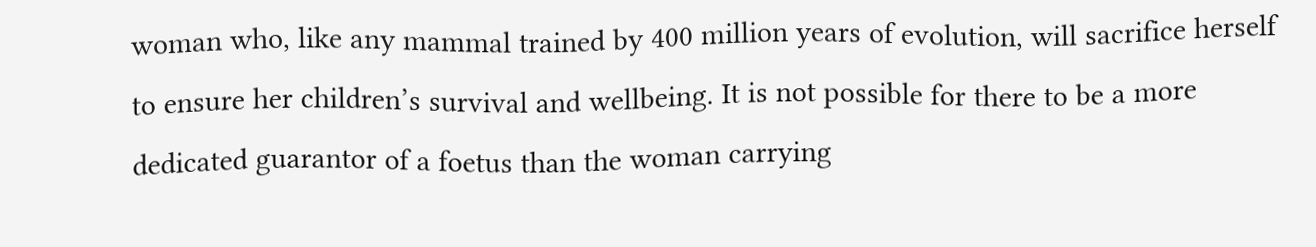woman who, like any mammal trained by 400 million years of evolution, will sacrifice herself to ensure her children’s survival and wellbeing. It is not possible for there to be a more dedicated guarantor of a foetus than the woman carrying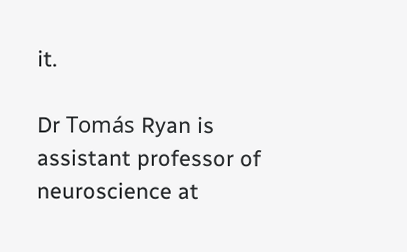it.

Dr Tomás Ryan is assistant professor of neuroscience at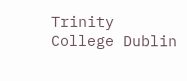Trinity College Dublin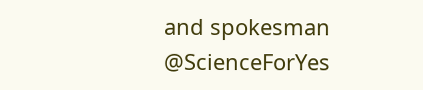and spokesman @ScienceForYes